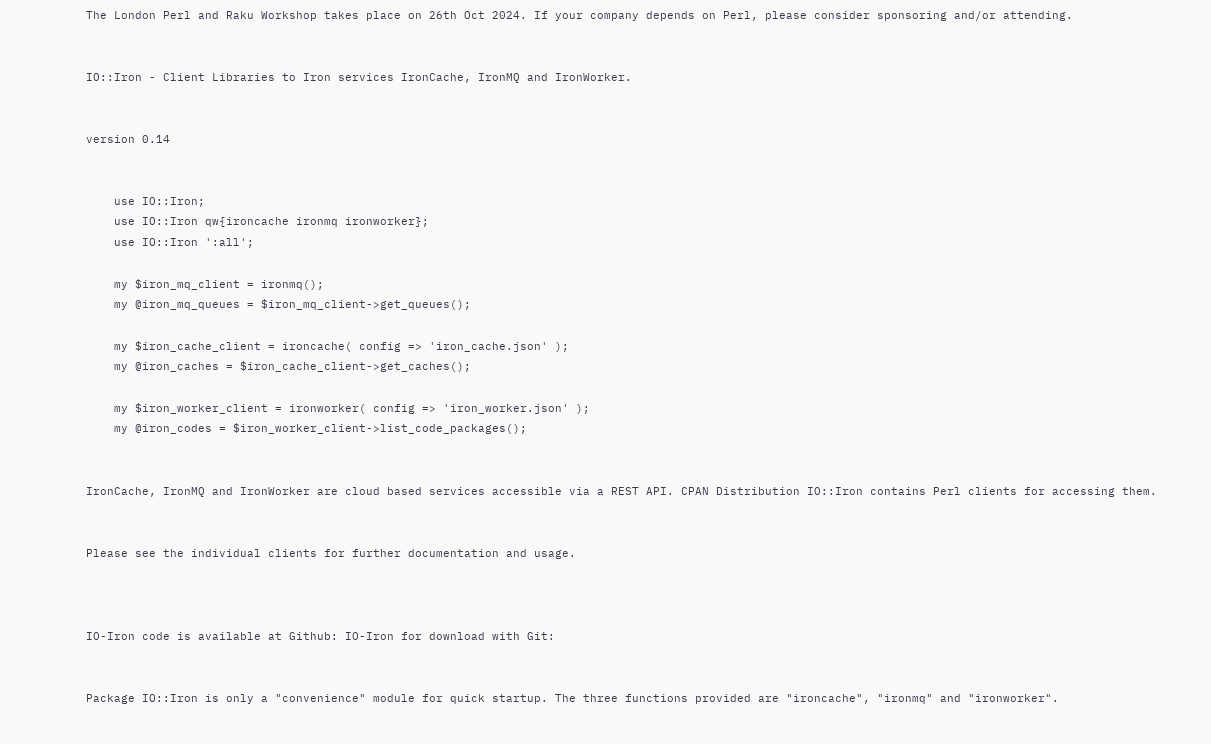The London Perl and Raku Workshop takes place on 26th Oct 2024. If your company depends on Perl, please consider sponsoring and/or attending.


IO::Iron - Client Libraries to Iron services IronCache, IronMQ and IronWorker.


version 0.14


    use IO::Iron;
    use IO::Iron qw{ironcache ironmq ironworker};
    use IO::Iron ':all';

    my $iron_mq_client = ironmq();
    my @iron_mq_queues = $iron_mq_client->get_queues();

    my $iron_cache_client = ironcache( config => 'iron_cache.json' );
    my @iron_caches = $iron_cache_client->get_caches();

    my $iron_worker_client = ironworker( config => 'iron_worker.json' );
    my @iron_codes = $iron_worker_client->list_code_packages();


IronCache, IronMQ and IronWorker are cloud based services accessible via a REST API. CPAN Distribution IO::Iron contains Perl clients for accessing them.


Please see the individual clients for further documentation and usage.



IO-Iron code is available at Github: IO-Iron for download with Git:


Package IO::Iron is only a "convenience" module for quick startup. The three functions provided are "ironcache", "ironmq" and "ironworker".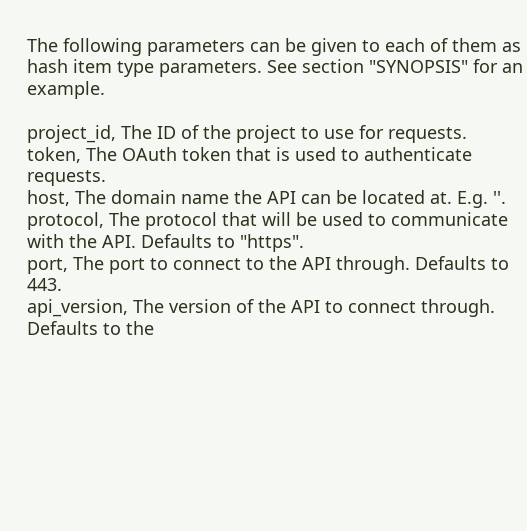The following parameters can be given to each of them as hash item type parameters. See section "SYNOPSIS" for an example.

project_id, The ID of the project to use for requests.
token, The OAuth token that is used to authenticate requests.
host, The domain name the API can be located at. E.g. ''.
protocol, The protocol that will be used to communicate with the API. Defaults to "https".
port, The port to connect to the API through. Defaults to 443.
api_version, The version of the API to connect through. Defaults to the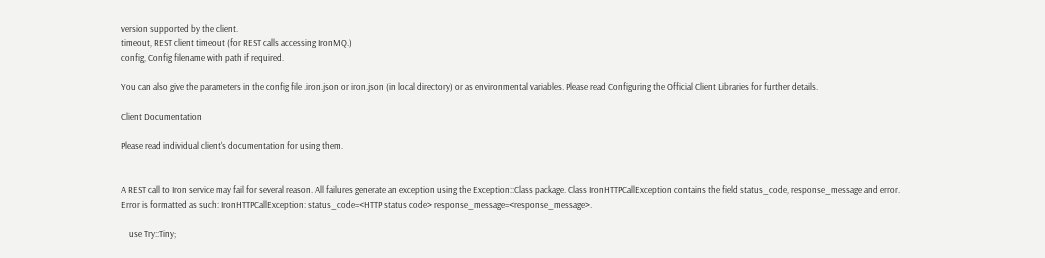version supported by the client.
timeout, REST client timeout (for REST calls accessing IronMQ.)
config, Config filename with path if required.

You can also give the parameters in the config file .iron.json or iron.json (in local directory) or as environmental variables. Please read Configuring the Official Client Libraries for further details.

Client Documentation

Please read individual client's documentation for using them.


A REST call to Iron service may fail for several reason. All failures generate an exception using the Exception::Class package. Class IronHTTPCallException contains the field status_code, response_message and error. Error is formatted as such: IronHTTPCallException: status_code=<HTTP status code> response_message=<response_message>.

    use Try::Tiny;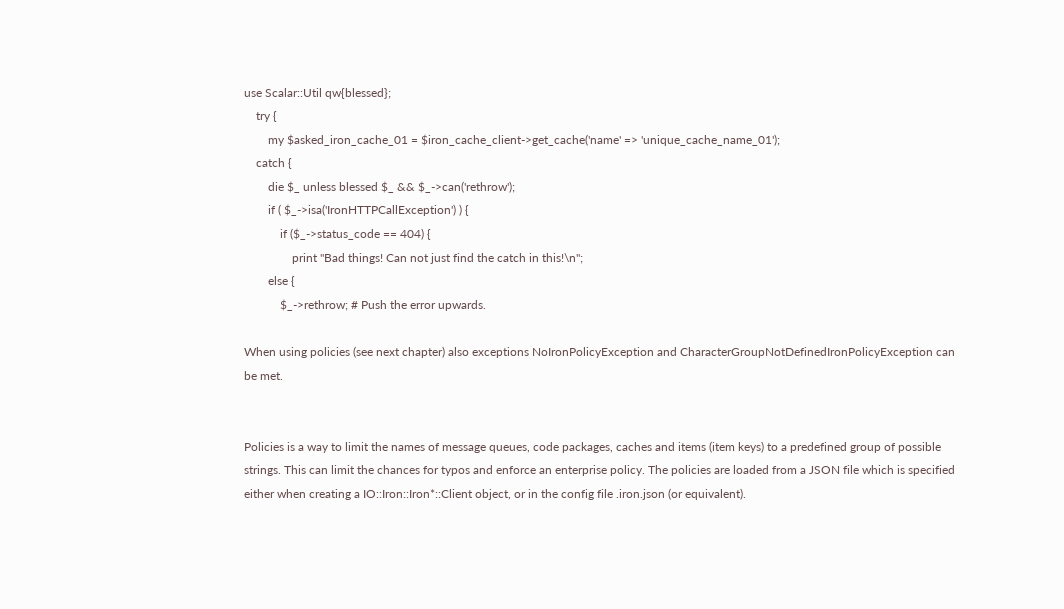use Scalar::Util qw{blessed};
    try {
        my $asked_iron_cache_01 = $iron_cache_client->get_cache('name' => 'unique_cache_name_01');
    catch {
        die $_ unless blessed $_ && $_->can('rethrow');
        if ( $_->isa('IronHTTPCallException') ) {
            if ($_->status_code == 404) {
                print "Bad things! Can not just find the catch in this!\n";
        else {
            $_->rethrow; # Push the error upwards.

When using policies (see next chapter) also exceptions NoIronPolicyException and CharacterGroupNotDefinedIronPolicyException can be met.


Policies is a way to limit the names of message queues, code packages, caches and items (item keys) to a predefined group of possible strings. This can limit the chances for typos and enforce an enterprise policy. The policies are loaded from a JSON file which is specified either when creating a IO::Iron::Iron*::Client object, or in the config file .iron.json (or equivalent).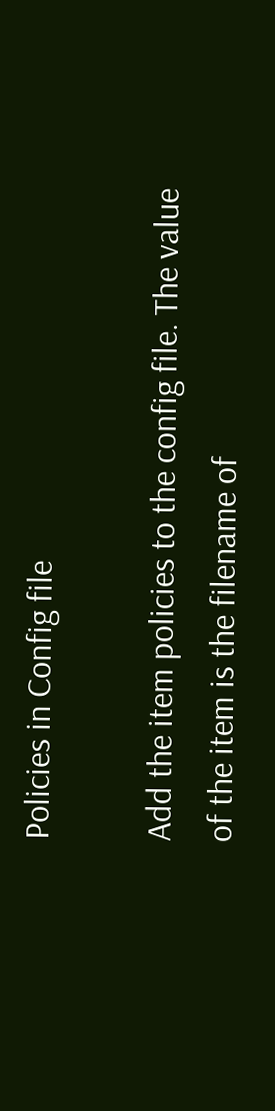Policies in Config file

Add the item policies to the config file. The value of the item is the filename of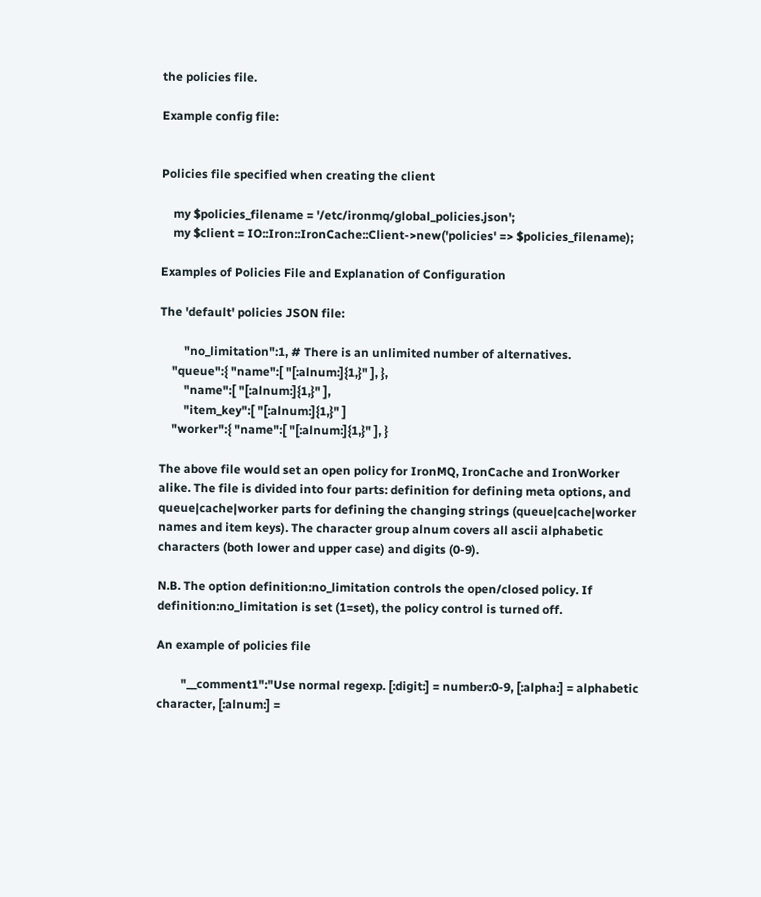the policies file.

Example config file:


Policies file specified when creating the client

    my $policies_filename = '/etc/ironmq/global_policies.json';
    my $client = IO::Iron::IronCache::Client->new('policies' => $policies_filename);

Examples of Policies File and Explanation of Configuration

The 'default' policies JSON file:

        "no_limitation":1, # There is an unlimited number of alternatives.
    "queue":{ "name":[ "[:alnum:]{1,}" ], },
        "name":[ "[:alnum:]{1,}" ],
        "item_key":[ "[:alnum:]{1,}" ]
    "worker":{ "name":[ "[:alnum:]{1,}" ], }

The above file would set an open policy for IronMQ, IronCache and IronWorker alike. The file is divided into four parts: definition for defining meta options, and queue|cache|worker parts for defining the changing strings (queue|cache|worker names and item keys). The character group alnum covers all ascii alphabetic characters (both lower and upper case) and digits (0-9).

N.B. The option definition:no_limitation controls the open/closed policy. If definition:no_limitation is set (1=set), the policy control is turned off.

An example of policies file

        "__comment1":"Use normal regexp. [:digit:] = number:0-9, [:alpha:] = alphabetic character, [:alnum:] =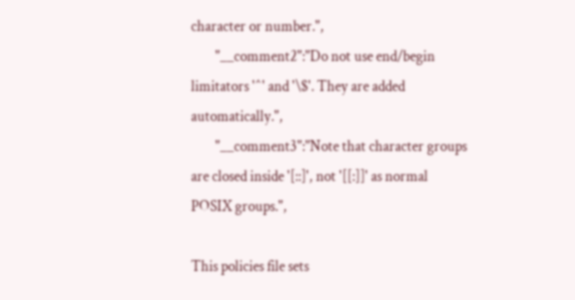character or number.",
        "__comment2":"Do not use end/begin limitators '^' and '\$'. They are added automatically.",
        "__comment3":"Note that character groups are closed inside '[::]', not '[[:]]' as normal POSIX groups.",

This policies file sets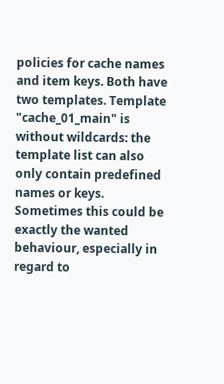policies for cache names and item keys. Both have two templates. Template "cache_01_main" is without wildcards: the template list can also only contain predefined names or keys. Sometimes this could be exactly the wanted behaviour, especially in regard to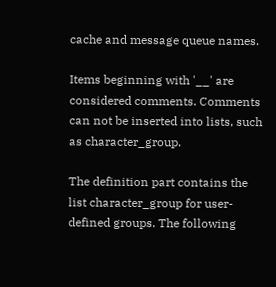cache and message queue names.

Items beginning with '__' are considered comments. Comments can not be inserted into lists, such as character_group.

The definition part contains the list character_group for user-defined groups. The following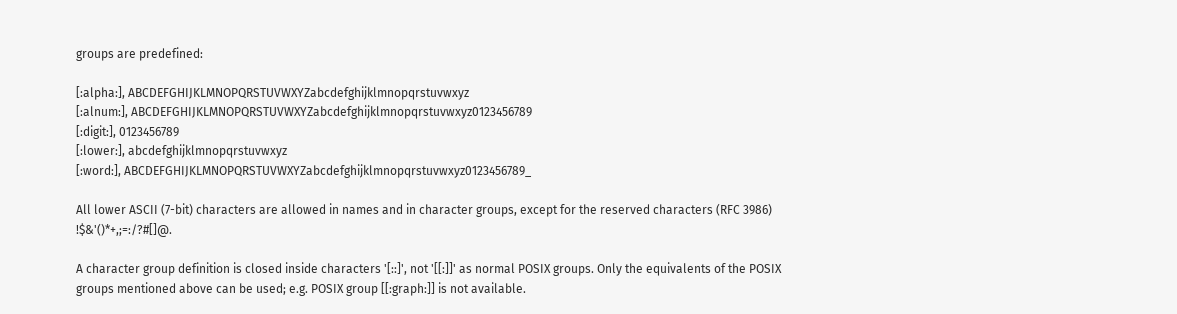groups are predefined:

[:alpha:], ABCDEFGHIJKLMNOPQRSTUVWXYZabcdefghijklmnopqrstuvwxyz
[:alnum:], ABCDEFGHIJKLMNOPQRSTUVWXYZabcdefghijklmnopqrstuvwxyz0123456789
[:digit:], 0123456789
[:lower:], abcdefghijklmnopqrstuvwxyz
[:word:], ABCDEFGHIJKLMNOPQRSTUVWXYZabcdefghijklmnopqrstuvwxyz0123456789_

All lower ASCII (7-bit) characters are allowed in names and in character groups, except for the reserved characters (RFC 3986) !$&'()*+,;=:/?#[]@.

A character group definition is closed inside characters '[::]', not '[[:]]' as normal POSIX groups. Only the equivalents of the POSIX groups mentioned above can be used; e.g. POSIX group [[:graph:]] is not available.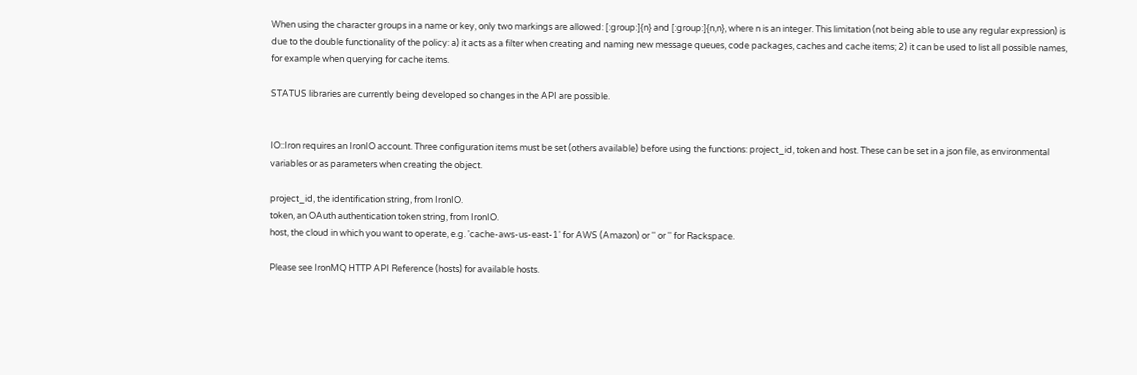When using the character groups in a name or key, only two markings are allowed: [:group:]{n} and [:group:]{n,n}, where n is an integer. This limitation (not being able to use any regular expression) is due to the double functionality of the policy: a) it acts as a filter when creating and naming new message queues, code packages, caches and cache items; 2) it can be used to list all possible names, for example when querying for cache items.

STATUS libraries are currently being developed so changes in the API are possible.


IO::Iron requires an IronIO account. Three configuration items must be set (others available) before using the functions: project_id, token and host. These can be set in a json file, as environmental variables or as parameters when creating the object.

project_id, the identification string, from IronIO.
token, an OAuth authentication token string, from IronIO.
host, the cloud in which you want to operate, e.g. 'cache-aws-us-east-1' for AWS (Amazon) or '' or '' for Rackspace.

Please see IronMQ HTTP API Reference (hosts) for available hosts.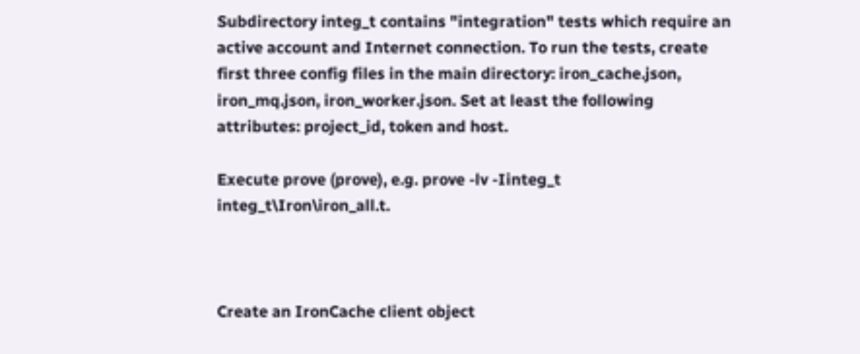Subdirectory integ_t contains "integration" tests which require an active account and Internet connection. To run the tests, create first three config files in the main directory: iron_cache.json, iron_mq.json, iron_worker.json. Set at least the following attributes: project_id, token and host.

Execute prove (prove), e.g. prove -lv -Iinteg_t integ_t\Iron\iron_all.t.



Create an IronCache client object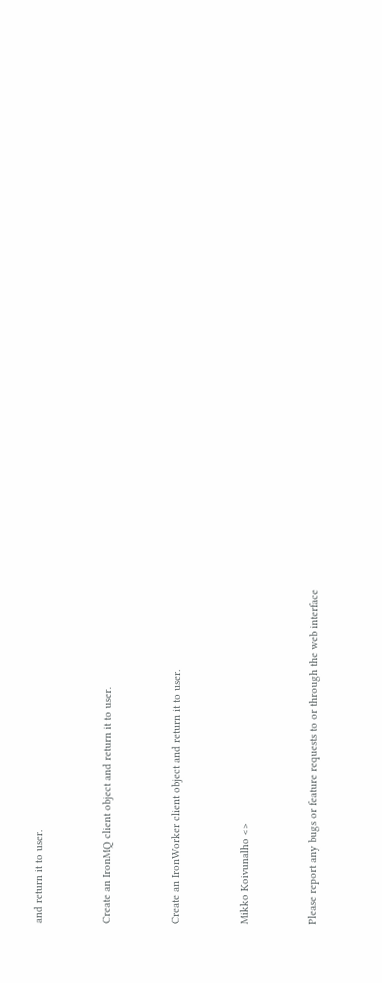and return it to user.


Create an IronMQ client object and return it to user.


Create an IronWorker client object and return it to user.


Mikko Koivunalho <>


Please report any bugs or feature requests to or through the web interface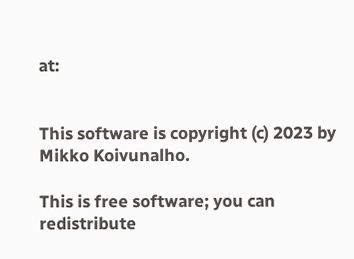at:


This software is copyright (c) 2023 by Mikko Koivunalho.

This is free software; you can redistribute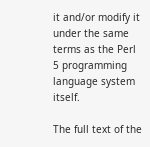it and/or modify it under the same terms as the Perl 5 programming language system itself.

The full text of the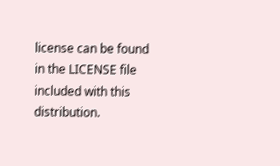license can be found in the LICENSE file included with this distribution.